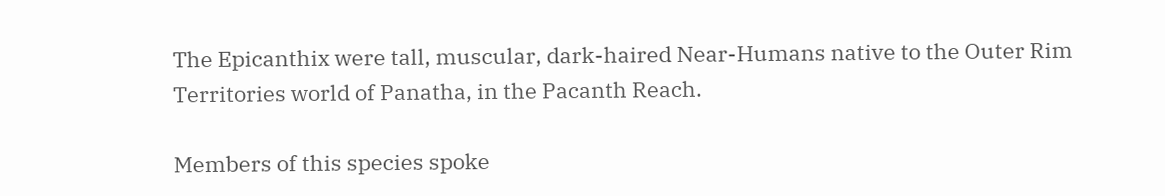The Epicanthix were tall, muscular, dark-haired Near-Humans native to the Outer Rim Territories world of Panatha, in the Pacanth Reach.

Members of this species spoke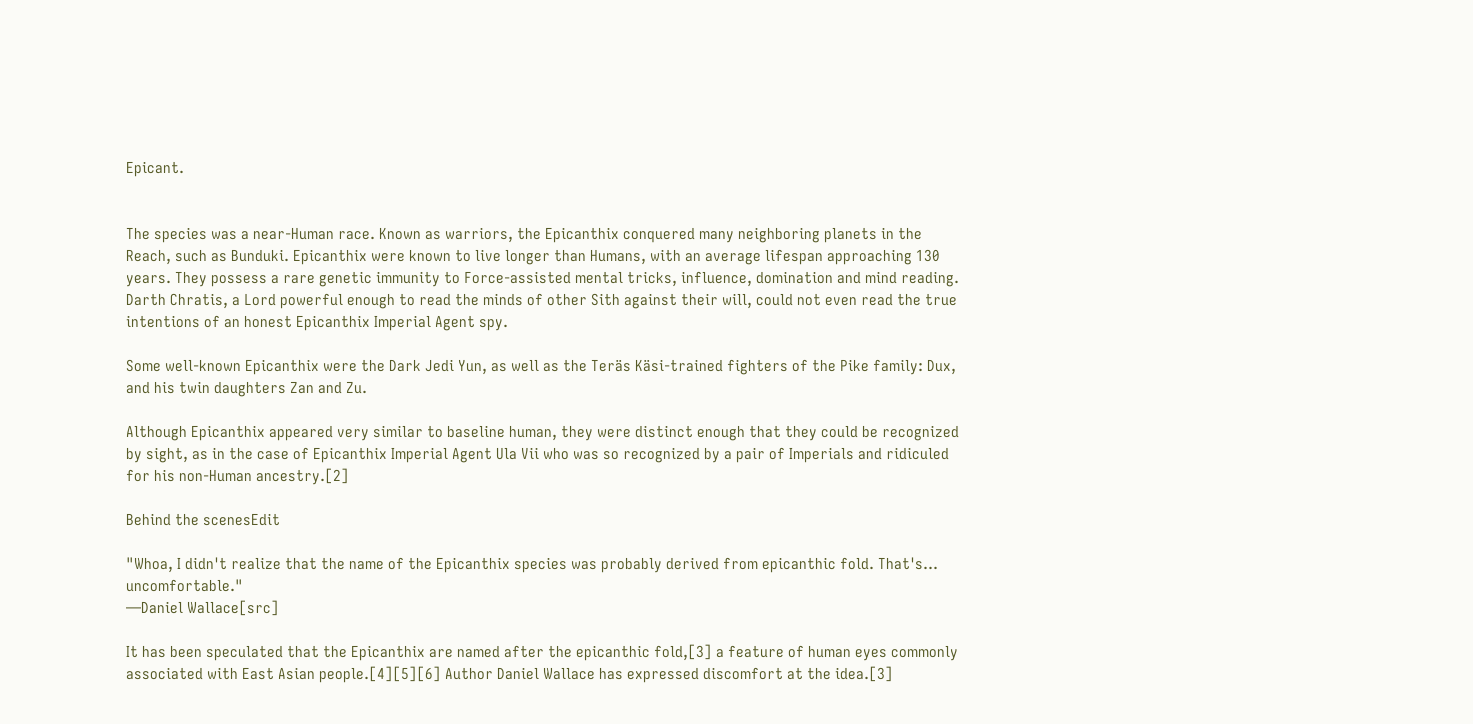Epicant.


The species was a near-Human race. Known as warriors, the Epicanthix conquered many neighboring planets in the Reach, such as Bunduki. Epicanthix were known to live longer than Humans, with an average lifespan approaching 130 years. They possess a rare genetic immunity to Force-assisted mental tricks, influence, domination and mind reading. Darth Chratis, a Lord powerful enough to read the minds of other Sith against their will, could not even read the true intentions of an honest Epicanthix Imperial Agent spy.

Some well-known Epicanthix were the Dark Jedi Yun, as well as the Teräs Käsi-trained fighters of the Pike family: Dux, and his twin daughters Zan and Zu.

Although Epicanthix appeared very similar to baseline human, they were distinct enough that they could be recognized by sight, as in the case of Epicanthix Imperial Agent Ula Vii who was so recognized by a pair of Imperials and ridiculed for his non-Human ancestry.[2]

Behind the scenesEdit

"Whoa, I didn't realize that the name of the Epicanthix species was probably derived from epicanthic fold. That's… uncomfortable."
―Daniel Wallace[src]

It has been speculated that the Epicanthix are named after the epicanthic fold,[3] a feature of human eyes commonly associated with East Asian people.[4][5][6] Author Daniel Wallace has expressed discomfort at the idea.[3]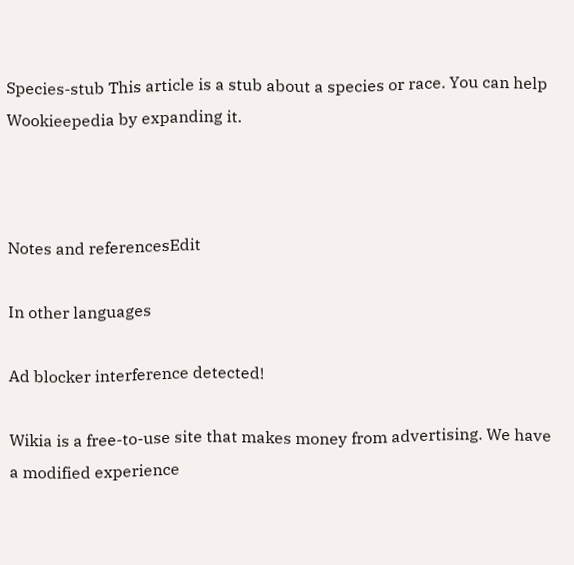Species-stub This article is a stub about a species or race. You can help Wookieepedia by expanding it.



Notes and referencesEdit

In other languages

Ad blocker interference detected!

Wikia is a free-to-use site that makes money from advertising. We have a modified experience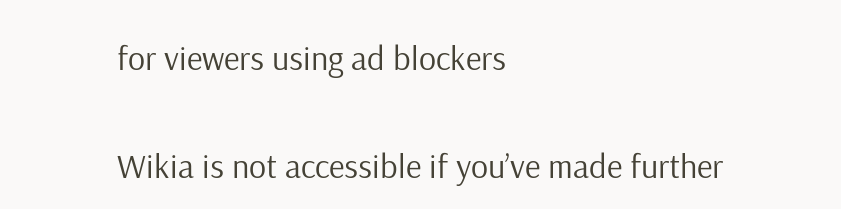for viewers using ad blockers

Wikia is not accessible if you’ve made further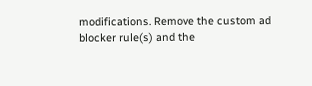modifications. Remove the custom ad blocker rule(s) and the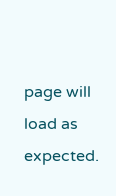page will load as expected.